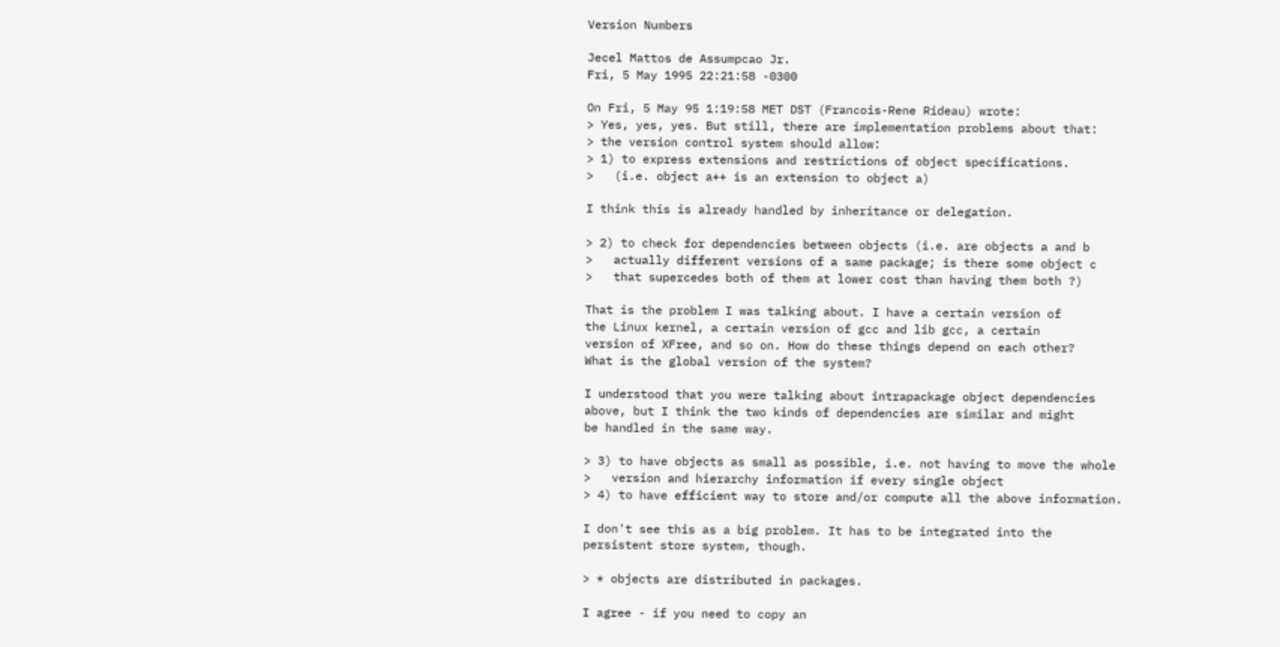Version Numbers

Jecel Mattos de Assumpcao Jr.
Fri, 5 May 1995 22:21:58 -0300

On Fri, 5 May 95 1:19:58 MET DST (Francois-Rene Rideau) wrote:
> Yes, yes, yes. But still, there are implementation problems about that:
> the version control system should allow:
> 1) to express extensions and restrictions of object specifications.
>   (i.e. object a++ is an extension to object a)

I think this is already handled by inheritance or delegation.

> 2) to check for dependencies between objects (i.e. are objects a and b
>   actually different versions of a same package; is there some object c
>   that supercedes both of them at lower cost than having them both ?)

That is the problem I was talking about. I have a certain version of
the Linux kernel, a certain version of gcc and lib gcc, a certain
version of XFree, and so on. How do these things depend on each other?
What is the global version of the system?

I understood that you were talking about intrapackage object dependencies
above, but I think the two kinds of dependencies are similar and might
be handled in the same way.

> 3) to have objects as small as possible, i.e. not having to move the whole
>   version and hierarchy information if every single object
> 4) to have efficient way to store and/or compute all the above information.

I don't see this as a big problem. It has to be integrated into the
persistent store system, though.

> * objects are distributed in packages.

I agree - if you need to copy an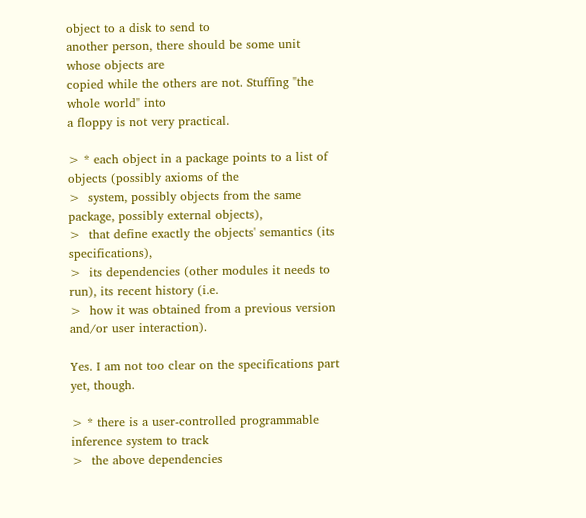object to a disk to send to
another person, there should be some unit whose objects are
copied while the others are not. Stuffing "the whole world" into
a floppy is not very practical.

> * each object in a package points to a list of objects (possibly axioms of the
>  system, possibly objects from the same package, possibly external objects),
>  that define exactly the objects' semantics (its specifications),
>  its dependencies (other modules it needs to run), its recent history (i.e.
>  how it was obtained from a previous version and/or user interaction).

Yes. I am not too clear on the specifications part yet, though.

> * there is a user-controlled programmable inference system to track
>  the above dependencies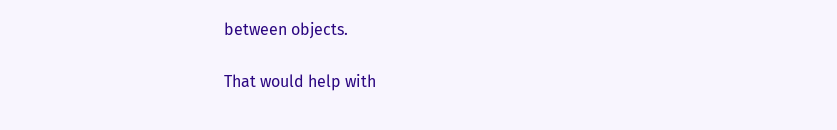between objects.

That would help with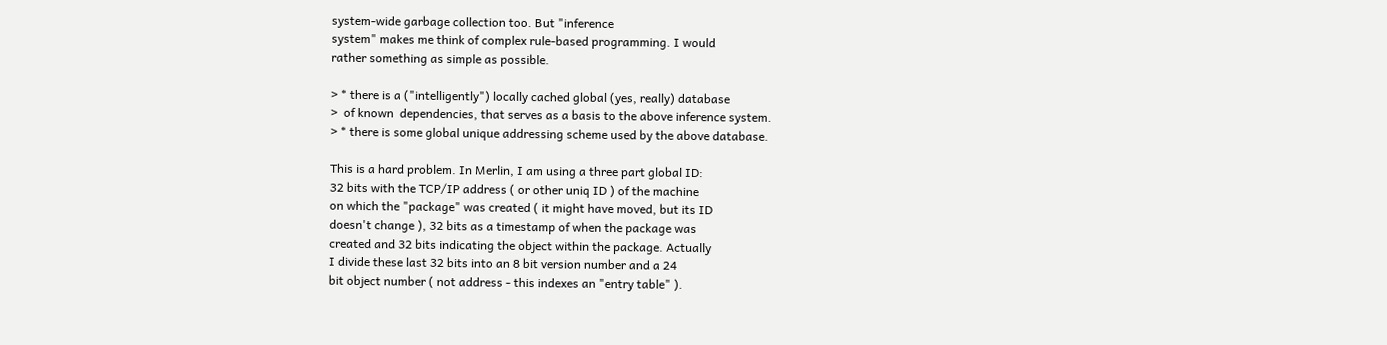system-wide garbage collection too. But "inference
system" makes me think of complex rule-based programming. I would
rather something as simple as possible.

> * there is a ("intelligently") locally cached global (yes, really) database
>  of known  dependencies, that serves as a basis to the above inference system.
> * there is some global unique addressing scheme used by the above database.

This is a hard problem. In Merlin, I am using a three part global ID:
32 bits with the TCP/IP address ( or other uniq ID ) of the machine
on which the "package" was created ( it might have moved, but its ID
doesn't change ), 32 bits as a timestamp of when the package was
created and 32 bits indicating the object within the package. Actually
I divide these last 32 bits into an 8 bit version number and a 24
bit object number ( not address - this indexes an "entry table" ).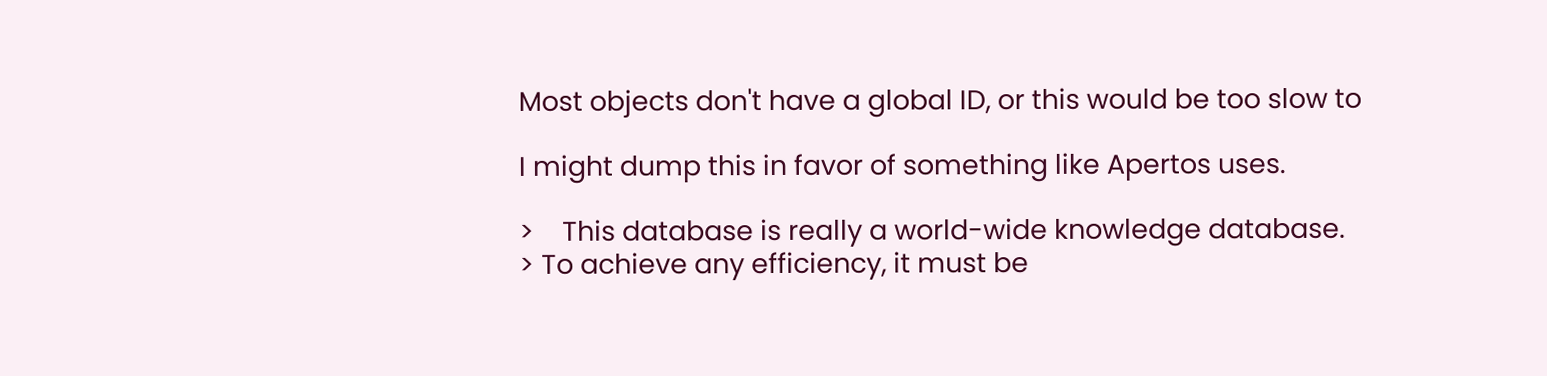Most objects don't have a global ID, or this would be too slow to

I might dump this in favor of something like Apertos uses.

>    This database is really a world-wide knowledge database.
> To achieve any efficiency, it must be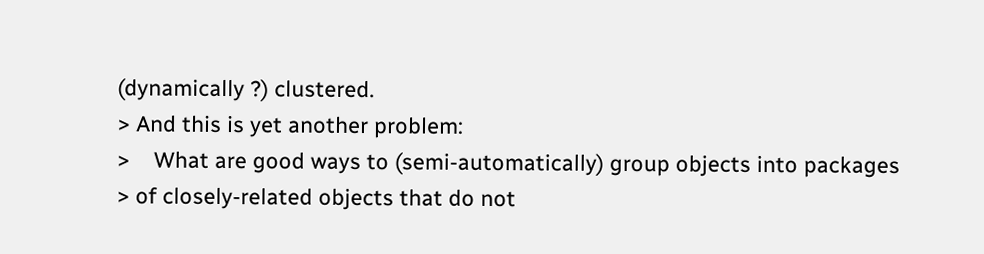(dynamically ?) clustered.
> And this is yet another problem:
>    What are good ways to (semi-automatically) group objects into packages
> of closely-related objects that do not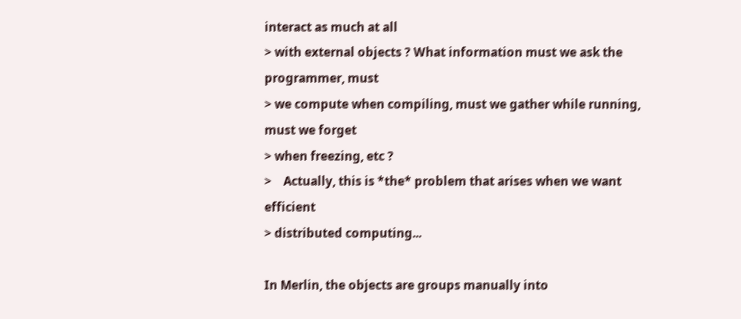interact as much at all
> with external objects ? What information must we ask the programmer, must
> we compute when compiling, must we gather while running, must we forget
> when freezing, etc ?
>    Actually, this is *the* problem that arises when we want efficient
> distributed computing...

In Merlin, the objects are groups manually into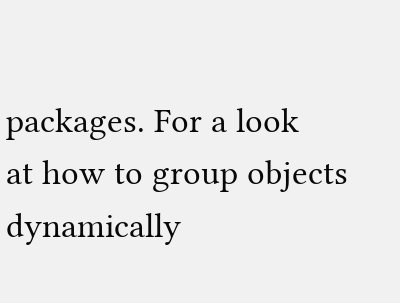packages. For a look
at how to group objects dynamically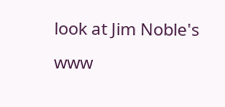look at Jim Noble's www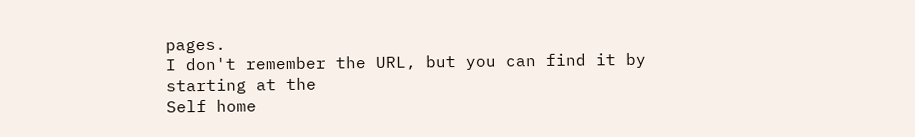pages.
I don't remember the URL, but you can find it by starting at the
Self home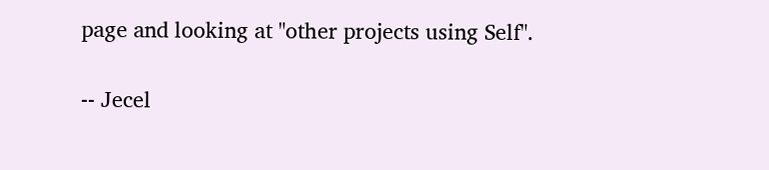page and looking at "other projects using Self".

-- Jecel